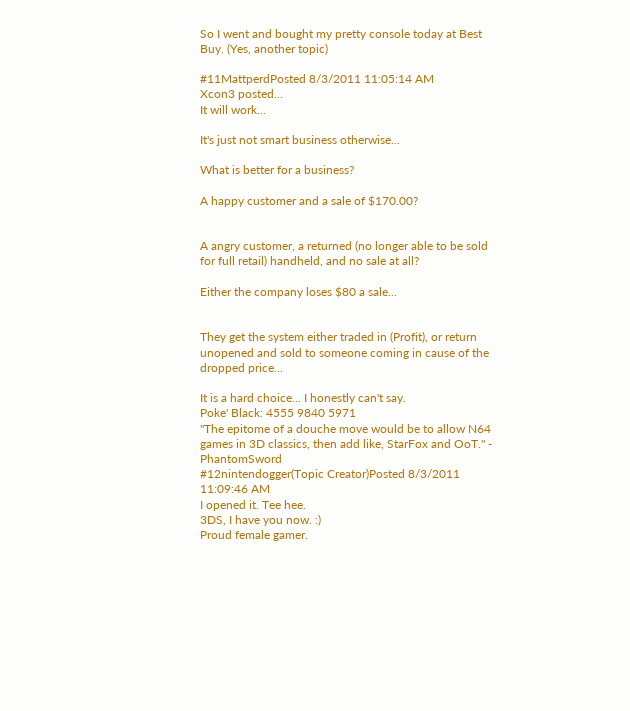So I went and bought my pretty console today at Best Buy. (Yes, another topic)

#11MattperdPosted 8/3/2011 11:05:14 AM
Xcon3 posted...
It will work...

It's just not smart business otherwise...

What is better for a business?

A happy customer and a sale of $170.00?


A angry customer, a returned (no longer able to be sold for full retail) handheld, and no sale at all?

Either the company loses $80 a sale...


They get the system either traded in (Profit), or return unopened and sold to someone coming in cause of the dropped price...

It is a hard choice... I honestly can't say.
Poke' Black: 4555 9840 5971
"The epitome of a douche move would be to allow N64 games in 3D classics, then add like, StarFox and OoT." - PhantomSword
#12nintendogger(Topic Creator)Posted 8/3/2011 11:09:46 AM
I opened it. Tee hee.
3DS, I have you now. :)
Proud female gamer.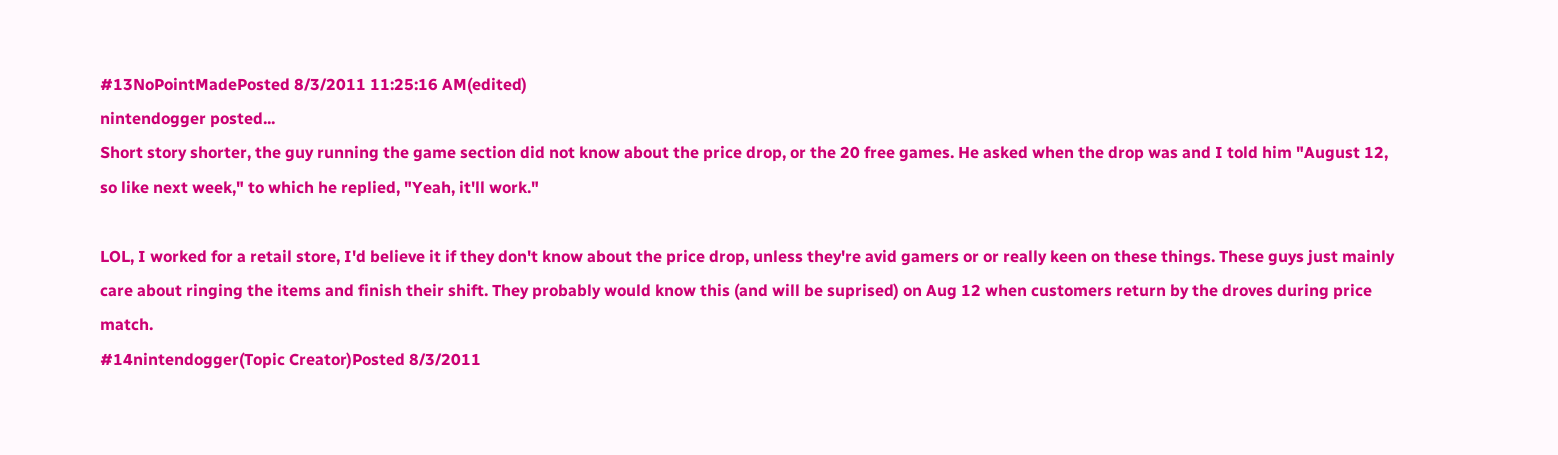#13NoPointMadePosted 8/3/2011 11:25:16 AM(edited)
nintendogger posted...
Short story shorter, the guy running the game section did not know about the price drop, or the 20 free games. He asked when the drop was and I told him "August 12, so like next week," to which he replied, "Yeah, it'll work."

LOL, I worked for a retail store, I'd believe it if they don't know about the price drop, unless they're avid gamers or or really keen on these things. These guys just mainly care about ringing the items and finish their shift. They probably would know this (and will be suprised) on Aug 12 when customers return by the droves during price match.
#14nintendogger(Topic Creator)Posted 8/3/2011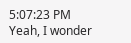5:07:23 PM
Yeah, I wonder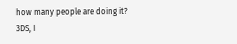how many people are doing it?
3DS, I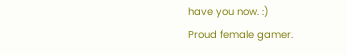have you now. :)
Proud female gamer.